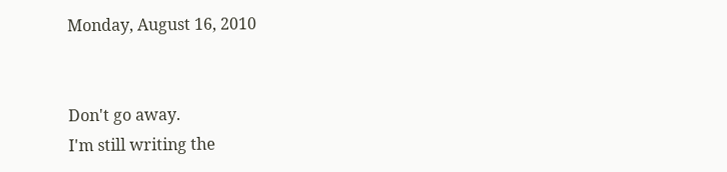Monday, August 16, 2010


Don't go away.
I'm still writing the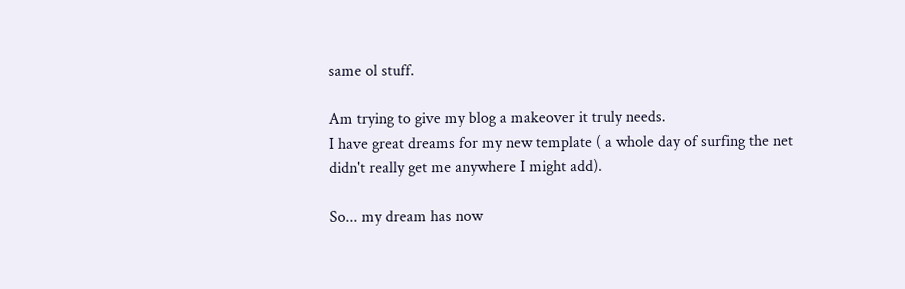same ol stuff.

Am trying to give my blog a makeover it truly needs.
I have great dreams for my new template ( a whole day of surfing the net didn't really get me anywhere I might add).

So... my dream has now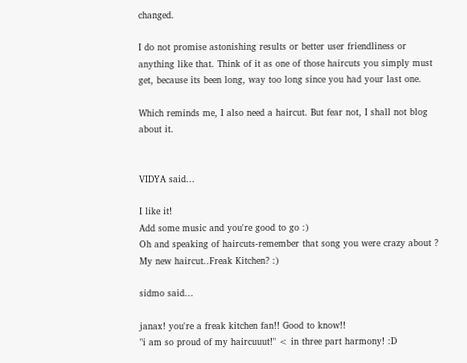changed.

I do not promise astonishing results or better user friendliness or anything like that. Think of it as one of those haircuts you simply must get, because its been long, way too long since you had your last one.

Which reminds me, I also need a haircut. But fear not, I shall not blog about it.


VIDYA said...

I like it!
Add some music and you're good to go :)
Oh and speaking of haircuts-remember that song you were crazy about ?
My new haircut..Freak Kitchen? :)

sidmo said...

janax! you're a freak kitchen fan!! Good to know!!
"i am so proud of my haircuuut!" < in three part harmony! :D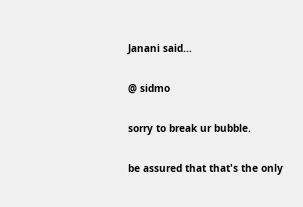Janani said...

@ sidmo

sorry to break ur bubble.

be assured that that's the only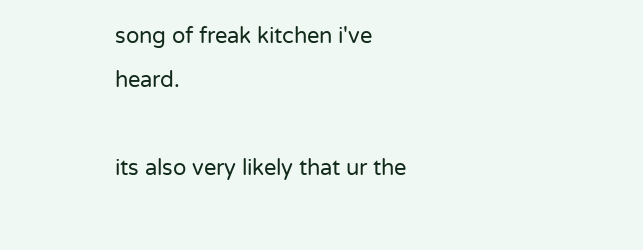song of freak kitchen i've heard.

its also very likely that ur the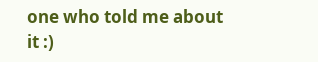one who told me about it :)